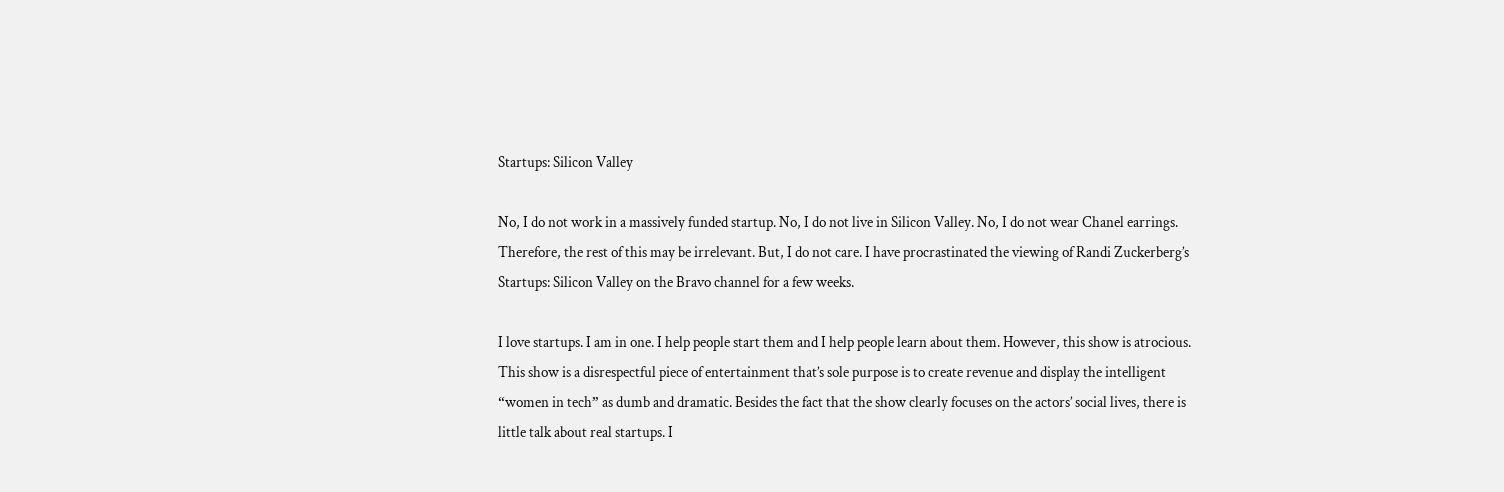Startups: Silicon Valley

No, I do not work in a massively funded startup. No, I do not live in Silicon Valley. No, I do not wear Chanel earrings. Therefore, the rest of this may be irrelevant. But, I do not care. I have procrastinated the viewing of Randi Zuckerberg’s Startups: Silicon Valley on the Bravo channel for a few weeks.

I love startups. I am in one. I help people start them and I help people learn about them. However, this show is atrocious. This show is a disrespectful piece of entertainment that’s sole purpose is to create revenue and display the intelligent “women in tech” as dumb and dramatic. Besides the fact that the show clearly focuses on the actors’ social lives, there is little talk about real startups. I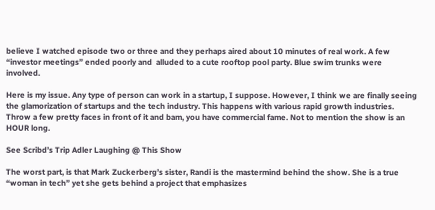believe I watched episode two or three and they perhaps aired about 10 minutes of real work. A few “investor meetings” ended poorly and  alluded to a cute rooftop pool party. Blue swim trunks were involved.

Here is my issue. Any type of person can work in a startup, I suppose. However, I think we are finally seeing the glamorization of startups and the tech industry. This happens with various rapid growth industries. Throw a few pretty faces in front of it and bam, you have commercial fame. Not to mention the show is an HOUR long.

See Scribd’s Trip Adler Laughing @ This Show

The worst part, is that Mark Zuckerberg’s sister, Randi is the mastermind behind the show. She is a true “woman in tech” yet she gets behind a project that emphasizes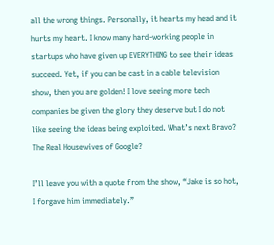all the wrong things. Personally, it hearts my head and it hurts my heart. I know many hard-working people in startups who have given up EVERYTHING to see their ideas succeed. Yet, if you can be cast in a cable television show, then you are golden! I love seeing more tech companies be given the glory they deserve but I do not like seeing the ideas being exploited. What’s next Bravo? The Real Housewives of Google?

I’ll leave you with a quote from the show, “Jake is so hot, I forgave him immediately.”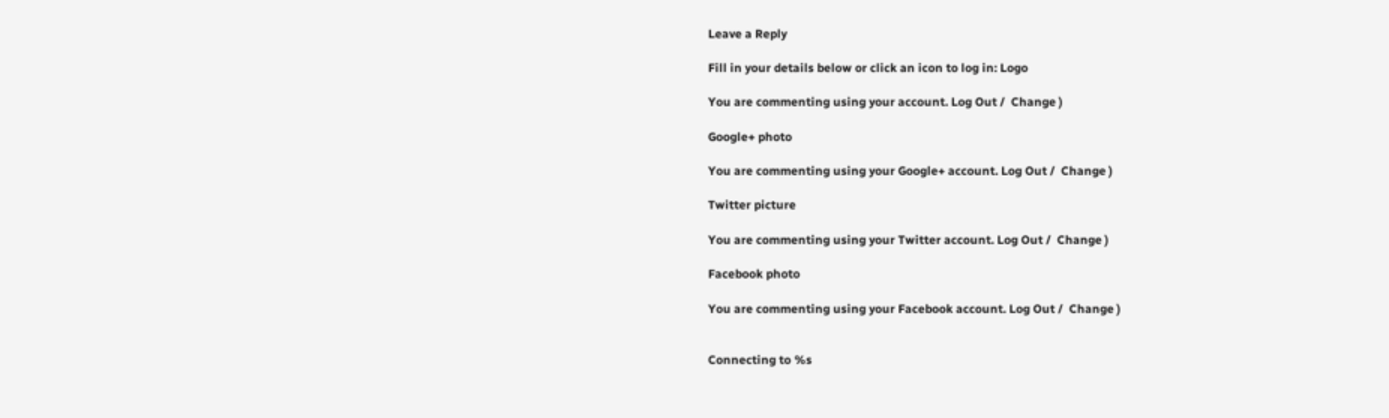Leave a Reply

Fill in your details below or click an icon to log in: Logo

You are commenting using your account. Log Out /  Change )

Google+ photo

You are commenting using your Google+ account. Log Out /  Change )

Twitter picture

You are commenting using your Twitter account. Log Out /  Change )

Facebook photo

You are commenting using your Facebook account. Log Out /  Change )


Connecting to %s